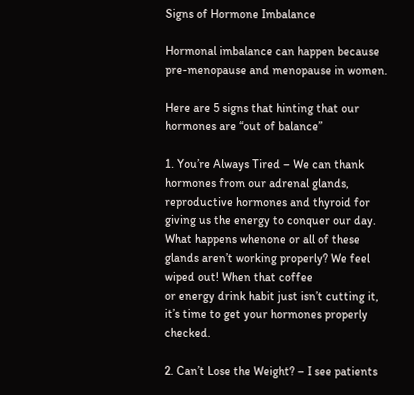Signs of Hormone Imbalance

Hormonal imbalance can happen because pre-menopause and menopause in women.

Here are 5 signs that hinting that our hormones are “out of balance”

1. You’re Always Tired – We can thank hormones from our adrenal glands, reproductive hormones and thyroid for giving us the energy to conquer our day. What happens whenone or all of these glands aren’t working properly? We feel wiped out! When that coffee
or energy drink habit just isn’t cutting it, it’s time to get your hormones properly checked.

2. Can’t Lose the Weight? – I see patients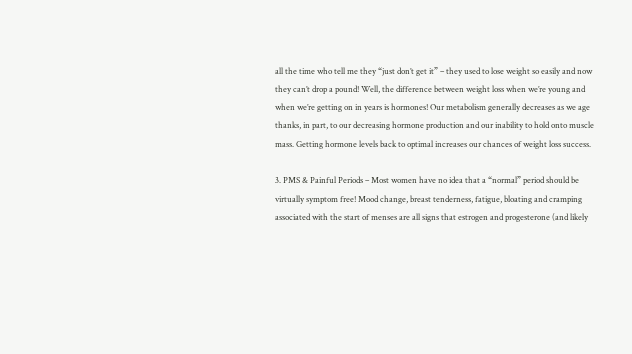all the time who tell me they “just don’t get it” – they used to lose weight so easily and now they can’t drop a pound! Well, the difference between weight loss when we’re young and when we’re getting on in years is hormones! Our metabolism generally decreases as we age thanks, in part, to our decreasing hormone production and our inability to hold onto muscle mass. Getting hormone levels back to optimal increases our chances of weight loss success.

3. PMS & Painful Periods – Most women have no idea that a “normal” period should be virtually symptom free! Mood change, breast tenderness, fatigue, bloating and cramping associated with the start of menses are all signs that estrogen and progesterone (and likely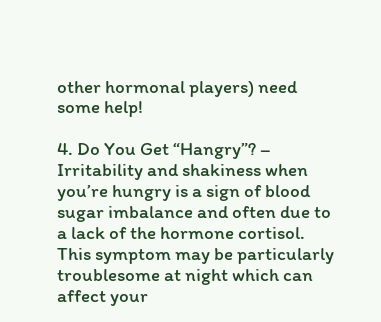other hormonal players) need some help!

4. Do You Get “Hangry”? – Irritability and shakiness when you’re hungry is a sign of blood sugar imbalance and often due to a lack of the hormone cortisol. This symptom may be particularly troublesome at night which can affect your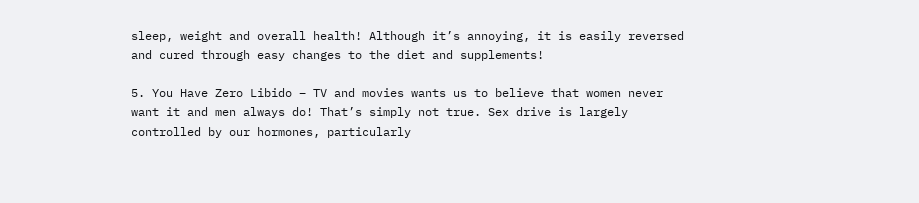sleep, weight and overall health! Although it’s annoying, it is easily reversed and cured through easy changes to the diet and supplements!

5. You Have Zero Libido – TV and movies wants us to believe that women never want it and men always do! That’s simply not true. Sex drive is largely controlled by our hormones, particularly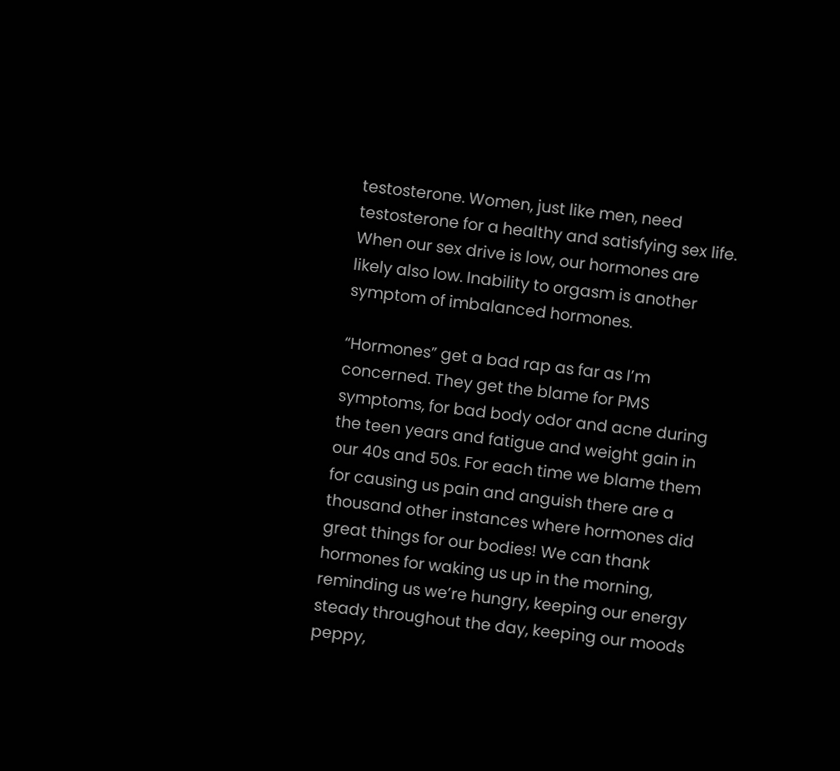testosterone. Women, just like men, need testosterone for a healthy and satisfying sex life. When our sex drive is low, our hormones are likely also low. Inability to orgasm is another symptom of imbalanced hormones.

“Hormones” get a bad rap as far as I’m concerned. They get the blame for PMS symptoms, for bad body odor and acne during the teen years and fatigue and weight gain in our 40s and 50s. For each time we blame them for causing us pain and anguish there are a thousand other instances where hormones did great things for our bodies! We can thank hormones for waking us up in the morning, reminding us we’re hungry, keeping our energy steady throughout the day, keeping our moods peppy,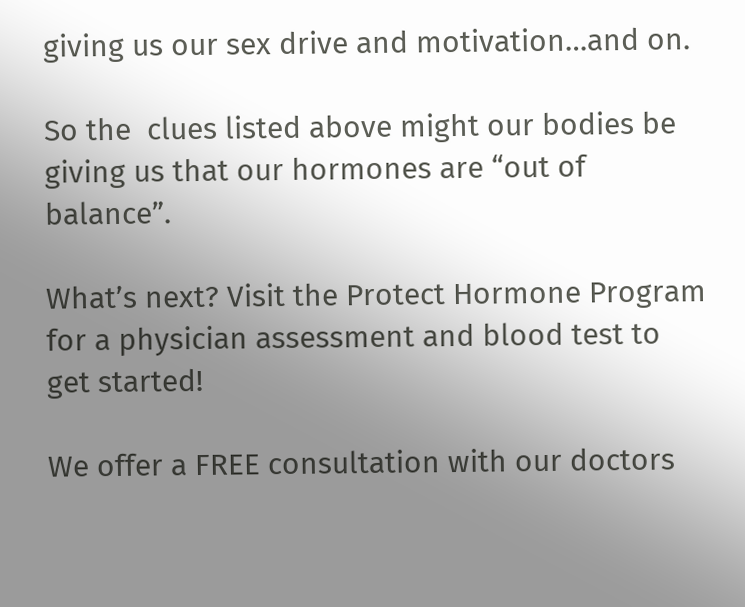giving us our sex drive and motivation…and on.

So the  clues listed above might our bodies be giving us that our hormones are “out of balance”.

What’s next? Visit the Protect Hormone Program for a physician assessment and blood test to get started!

We offer a FREE consultation with our doctors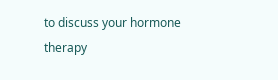to discuss your hormone therapy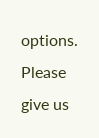options. Please give us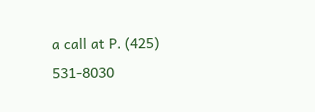a call at P. (425) 531-8030